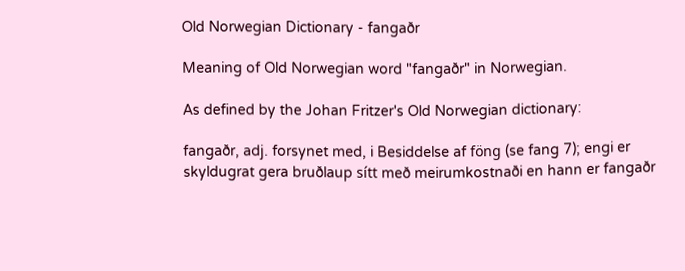Old Norwegian Dictionary - fangaðr

Meaning of Old Norwegian word "fangaðr" in Norwegian.

As defined by the Johan Fritzer's Old Norwegian dictionary:

fangaðr, adj. forsynet med, i Besiddelse af föng (se fang 7); engi er skyldugrat gera bruðlaup sítt með meirumkostnaði en hann er fangaðr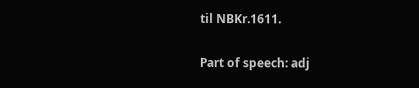til NBKr.1611.

Part of speech: adj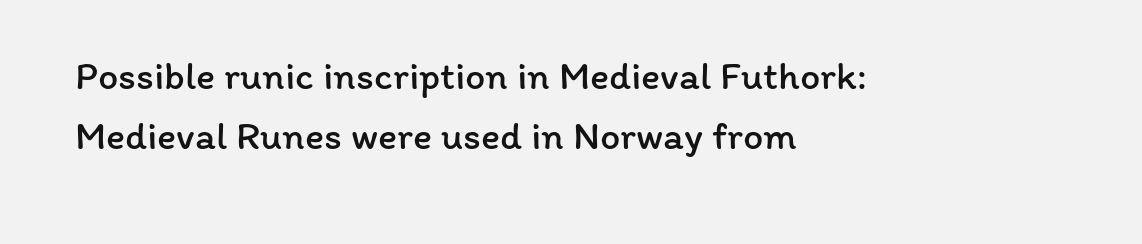Possible runic inscription in Medieval Futhork:
Medieval Runes were used in Norway from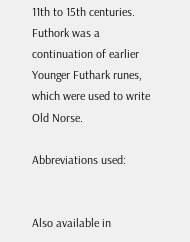11th to 15th centuries.
Futhork was a continuation of earlier Younger Futhark runes, which were used to write Old Norse.

Abbreviations used:


Also available in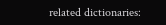related dictionaries: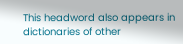This headword also appears in dictionaries of other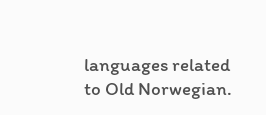languages related to Old Norwegian.